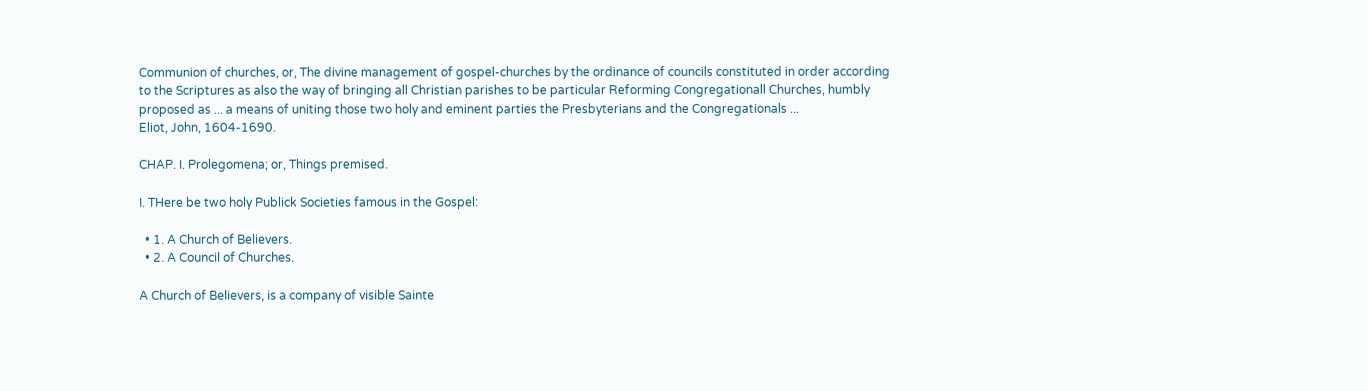Communion of churches, or, The divine management of gospel-churches by the ordinance of councils constituted in order according to the Scriptures as also the way of bringing all Christian parishes to be particular Reforming Congregationall Churches, humbly proposed as ... a means of uniting those two holy and eminent parties the Presbyterians and the Congregationals ...
Eliot, John, 1604-1690.

CHAP. I. Prolegomena; or, Things premised.

I. THere be two holy Publick Societies famous in the Gospel:

  • 1. A Church of Believers.
  • 2. A Council of Churches.

A Church of Believers, is a company of visible Sainte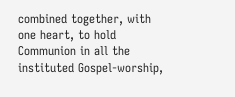combined together, with one heart, to hold Communion in all the instituted Gospel-worship,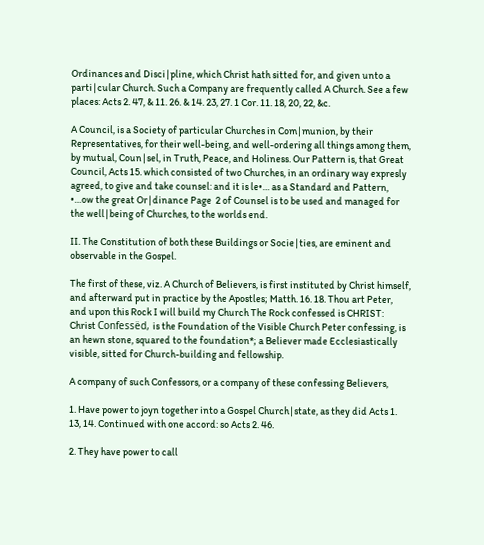Ordinances and Disci∣pline, which Christ hath sitted for, and given unto a parti∣cular Church. Such a Company are frequently called A Church. See a few places: Acts 2. 47, & 11. 26. & 14. 23, 27. 1 Cor. 11. 18, 20, 22, &c.

A Council, is a Society of particular Churches in Com∣munion, by their Representatives, for their well-being, and well-ordering all things among them, by mutual, Coun∣sel, in Truth, Peace, and Holiness. Our Pattern is, that Great Council, Acts 15. which consisted of two Churches, in an ordinary way expresly agreed, to give and take counsel: and it is le•… as a Standard and Pattern, •…ow the great Or∣dinance Page  2 of Counsel is to be used and managed for the well∣being of Churches, to the worlds end.

II. The Constitution of both these Buildings or Socie∣ties, are eminent and observable in the Gospel.

The first of these, viz. A Church of Believers, is first instituted by Christ himself, and afterward put in practice by the Apostles; Matth. 16. 18. Thou art Peter, and upon this Rock I will build my Church The Rock confessed is CHRIST: Christ Confessëd, is the Foundation of the Visible Church Peter confessing, is an hewn stone, squared to the foundation*; a Believer made Ecclesiastically visible, sitted for Church-building and fellowship.

A company of such Confessors, or a company of these confessing Believers,

1. Have power to joyn together into a Gospel Church∣state, as they did Acts 1. 13, 14. Continued with one accord: so Acts 2. 46.

2. They have power to call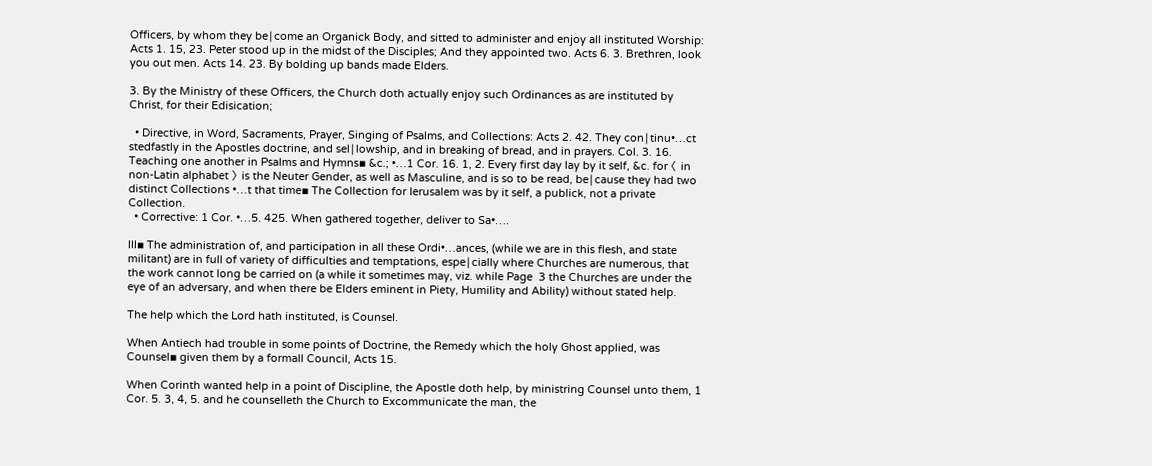Officers, by whom they be∣come an Organick Body, and sitted to administer and enjoy all instituted Worship: Acts 1. 15, 23. Peter stood up in the midst of the Disciples; And they appointed two. Acts 6. 3. Brethren, look you out men. Acts 14. 23. By bolding up bands made Elders.

3. By the Ministry of these Officers, the Church doth actually enjoy such Ordinances as are instituted by Christ, for their Edisication;

  • Directive, in Word, Sacraments, Prayer, Singing of Psalms, and Collections: Acts 2. 42. They con∣tinu•…ct stedfastly in the Apostles doctrine, and sel∣lowship, and in breaking of bread, and in prayers. Col. 3. 16. Teaching one another in Psalms and Hymns▪ &c.; •…1 Cor. 16. 1, 2. Every first day lay by it self, &c. for 〈 in non-Latin alphabet 〉 is the Neuter Gender, as well as Masculine, and is so to be read, be∣cause they had two distinct Collections •…t that time▪ The Collection for Ierusalem was by it self, a publick, not a private Collection.
  • Corrective: 1 Cor. •…5. 425. When gathered together, deliver to Sa•….

III▪ The administration of, and participation in all these Ordi•…ances, (while we are in this flesh, and state militant) are in full of variety of difficulties and temptations, espe∣cially where Churches are numerous, that the work cannot long be carried on (a while it sometimes may, viz. while Page  3 the Churches are under the eye of an adversary, and when there be Elders eminent in Piety, Humility and Ability) without stated help.

The help which the Lord hath instituted, is Counsel.

When Antiech had trouble in some points of Doctrine, the Remedy which the holy Ghost applied, was Counsel▪ given them by a formall Council, Acts 15.

When Corinth wanted help in a point of Discipline, the Apostle doth help, by ministring Counsel unto them, 1 Cor. 5. 3, 4, 5. and he counselleth the Church to Excommunicate the man, the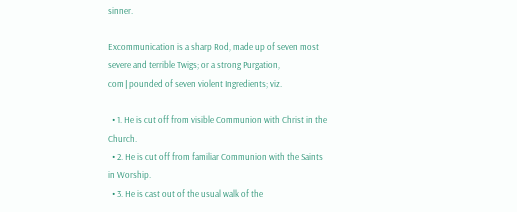sinner.

Excommunication is a sharp Rod, made up of seven most severe and terrible Twigs; or a strong Purgation, com∣pounded of seven violent Ingredients; viz.

  • 1. He is cut off from visible Communion with Christ in the Church.
  • 2. He is cut off from familiar Communion with the Saints in Worship.
  • 3. He is cast out of the usual walk of the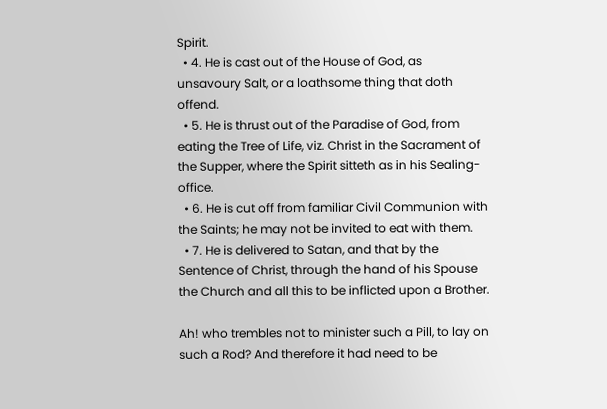Spirit.
  • 4. He is cast out of the House of God, as unsavoury Salt, or a loathsome thing that doth offend.
  • 5. He is thrust out of the Paradise of God, from eating the Tree of Life, viz. Christ in the Sacrament of the Supper, where the Spirit sitteth as in his Sealing-office.
  • 6. He is cut off from familiar Civil Communion with the Saints; he may not be invited to eat with them.
  • 7. He is delivered to Satan, and that by the Sentence of Christ, through the hand of his Spouse the Church and all this to be inflicted upon a Brother.

Ah! who trembles not to minister such a Pill, to lay on such a Rod? And therefore it had need to be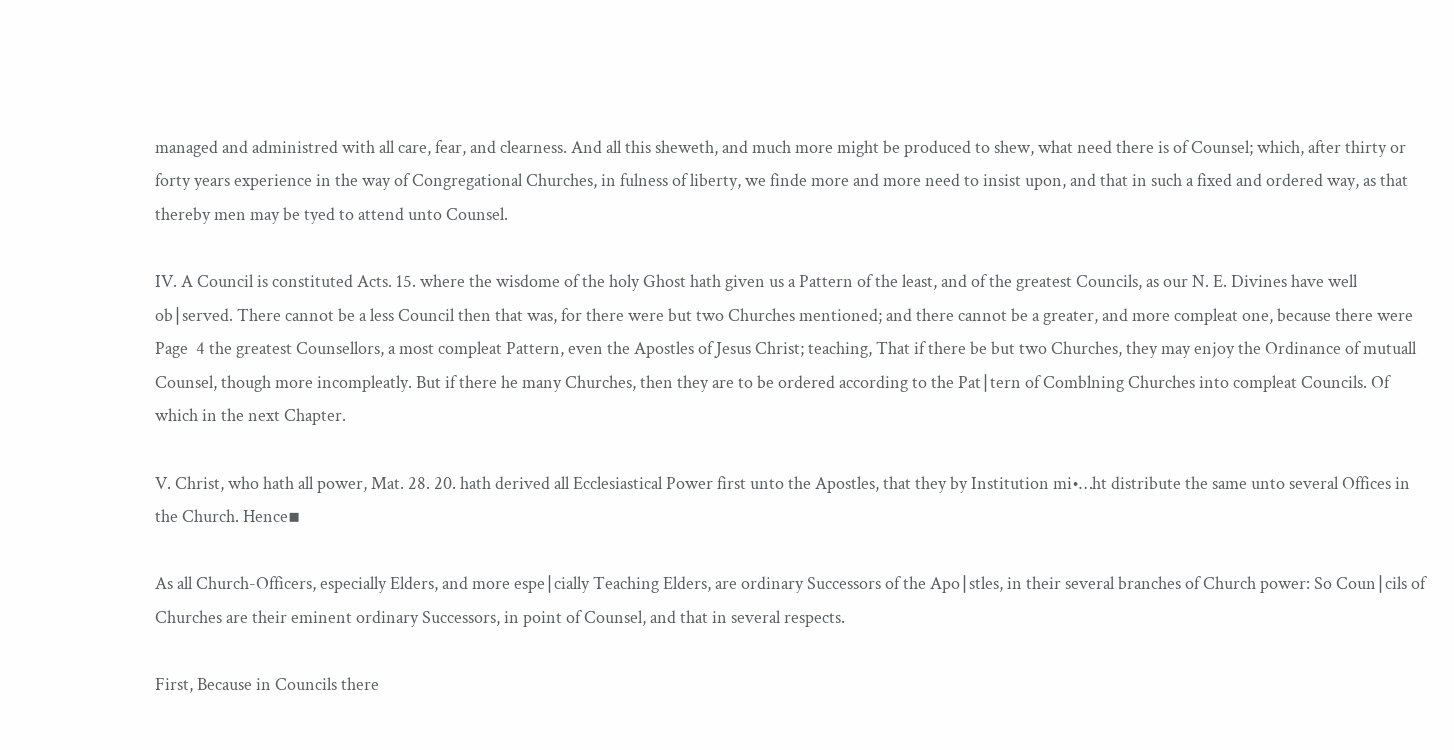managed and administred with all care, fear, and clearness. And all this sheweth, and much more might be produced to shew, what need there is of Counsel; which, after thirty or forty years experience in the way of Congregational Churches, in fulness of liberty, we finde more and more need to insist upon, and that in such a fixed and ordered way, as that thereby men may be tyed to attend unto Counsel.

IV. A Council is constituted Acts. 15. where the wisdome of the holy Ghost hath given us a Pattern of the least, and of the greatest Councils, as our N. E. Divines have well ob∣served. There cannot be a less Council then that was, for there were but two Churches mentioned; and there cannot be a greater, and more compleat one, because there were Page  4 the greatest Counsellors, a most compleat Pattern, even the Apostles of Jesus Christ; teaching, That if there be but two Churches, they may enjoy the Ordinance of mutuall Counsel, though more incompleatly. But if there he many Churches, then they are to be ordered according to the Pat∣tern of Comblning Churches into compleat Councils. Of which in the next Chapter.

V. Christ, who hath all power, Mat. 28. 20. hath derived all Ecclesiastical Power first unto the Apostles, that they by Institution mi•…ht distribute the same unto several Offices in the Church. Hence▪

As all Church-Officers, especially Elders, and more espe∣cially Teaching Elders, are ordinary Successors of the Apo∣stles, in their several branches of Church power: So Coun∣cils of Churches are their eminent ordinary Successors, in point of Counsel, and that in several respects.

First, Because in Councils there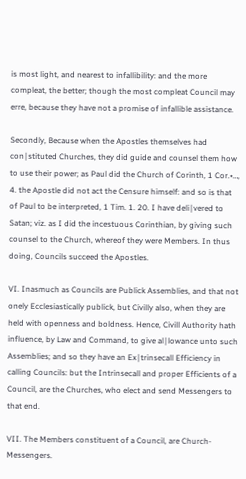is most light, and nearest to infallibility: and the more compleat, the better; though the most compleat Council may erre, because they have not a promise of infallible assistance.

Secondly, Because when the Apostles themselves had con∣stituted Churches, they did guide and counsel them how to use their power; as Paul did the Church of Corinth, 1 Cor.•…, 4. the Apostle did not act the Censure himself: and so is that of Paul to be interpreted, 1 Tim. 1. 20. I have deli∣vered to Satan; viz. as I did the incestuous Corinthian, by giving such counsel to the Church, whereof they were Members. In thus doing, Councils succeed the Apostles.

VI. Inasmuch as Councils are Publick Assemblies, and that not onely Ecclesiastically publick, but Civilly also, when they are held with openness and boldness. Hence, Civill Authority hath influence, by Law and Command, to give al∣lowance unto such Assemblies; and so they have an Ex∣trinsecall Efficiency in calling Councils: but the Intrinsecall and proper Efficients of a Council, are the Churches, who elect and send Messengers to that end.

VII. The Members constituent of a Council, are Church-Messengers.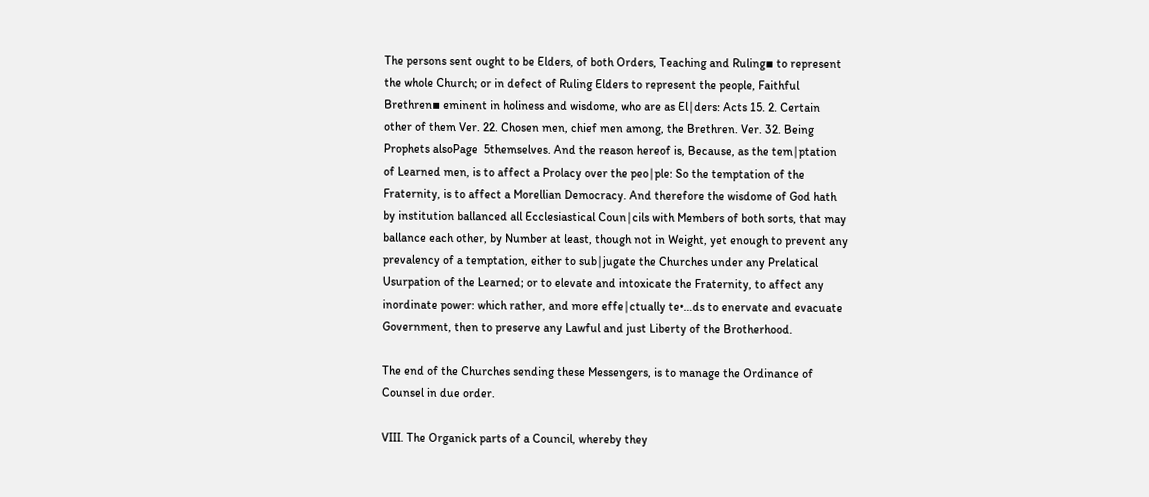The persons sent ought to be Elders, of both Orders, Teaching and Ruling▪ to represent the whole Church; or in defect of Ruling Elders to represent the people, Faithful Brethren▪ eminent in holiness and wisdome, who are as El∣ders: Acts 15. 2. Certain other of them Ver. 22. Chosen men, chief men among, the Brethren. Ver. 32. Being Prophets alsoPage  5themselves. And the reason hereof is, Because, as the tem∣ptation of Learned men, is to affect a Prolacy over the peo∣ple: So the temptation of the Fraternity, is to affect a Morellian Democracy. And therefore the wisdome of God hath by institution ballanced all Ecclesiastical Coun∣cils with Members of both sorts, that may ballance each other, by Number at least, though not in Weight, yet enough to prevent any prevalency of a temptation, either to sub∣jugate the Churches under any Prelatical Usurpation of the Learned; or to elevate and intoxicate the Fraternity, to affect any inordinate power: which rather, and more effe∣ctually te•…ds to enervate and evacuate Government, then to preserve any Lawful and just Liberty of the Brotherhood.

The end of the Churches sending these Messengers, is to manage the Ordinance of Counsel in due order.

VIII. The Organick parts of a Council, whereby they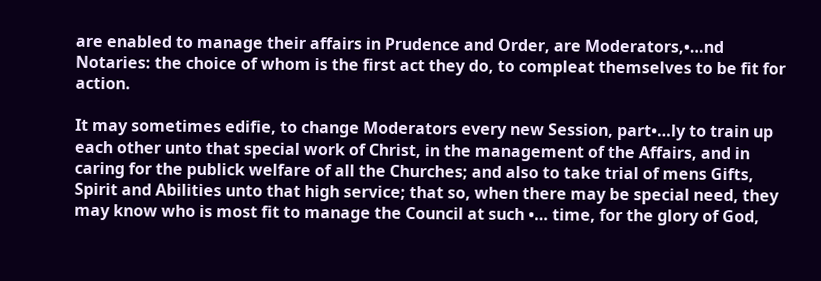are enabled to manage their affairs in Prudence and Order, are Moderators,•…nd Notaries: the choice of whom is the first act they do, to compleat themselves to be fit for action.

It may sometimes edifie, to change Moderators every new Session, part•…ly to train up each other unto that special work of Christ, in the management of the Affairs, and in caring for the publick welfare of all the Churches; and also to take trial of mens Gifts, Spirit and Abilities unto that high service; that so, when there may be special need, they may know who is most fit to manage the Council at such •… time, for the glory of God,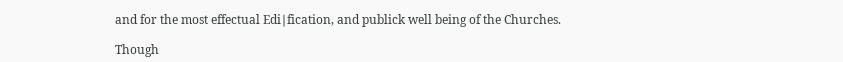and for the most effectual Edi∣fication, and publick well being of the Churches.

Though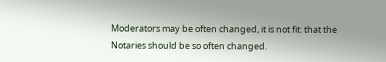Moderators may be often changed, it is not fit: that the Notaries should be so often changed.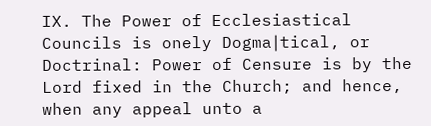IX. The Power of Ecclesiastical Councils is onely Dogma∣tical, or Doctrinal: Power of Censure is by the Lord fixed in the Church; and hence, when any appeal unto a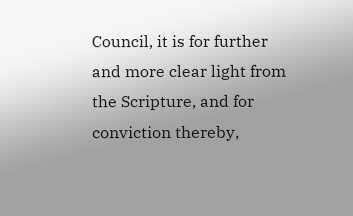Council, it is for further and more clear light from the Scripture, and for conviction thereby,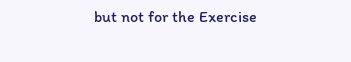but not for the Exercise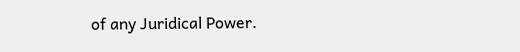of any Juridical Power.